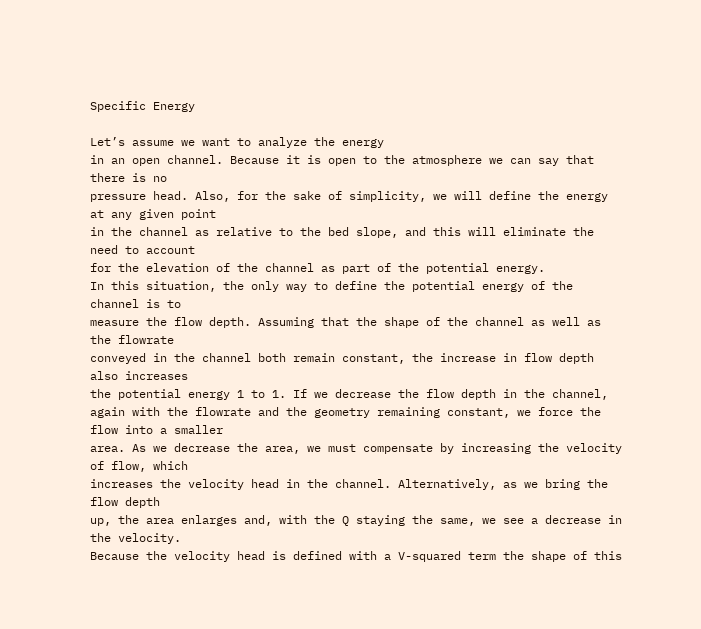Specific Energy

Let’s assume we want to analyze the energy
in an open channel. Because it is open to the atmosphere we can say that there is no
pressure head. Also, for the sake of simplicity, we will define the energy at any given point
in the channel as relative to the bed slope, and this will eliminate the need to account
for the elevation of the channel as part of the potential energy.
In this situation, the only way to define the potential energy of the channel is to
measure the flow depth. Assuming that the shape of the channel as well as the flowrate
conveyed in the channel both remain constant, the increase in flow depth also increases
the potential energy 1 to 1. If we decrease the flow depth in the channel,
again with the flowrate and the geometry remaining constant, we force the flow into a smaller
area. As we decrease the area, we must compensate by increasing the velocity of flow, which
increases the velocity head in the channel. Alternatively, as we bring the flow depth
up, the area enlarges and, with the Q staying the same, we see a decrease in the velocity.
Because the velocity head is defined with a V-squared term the shape of this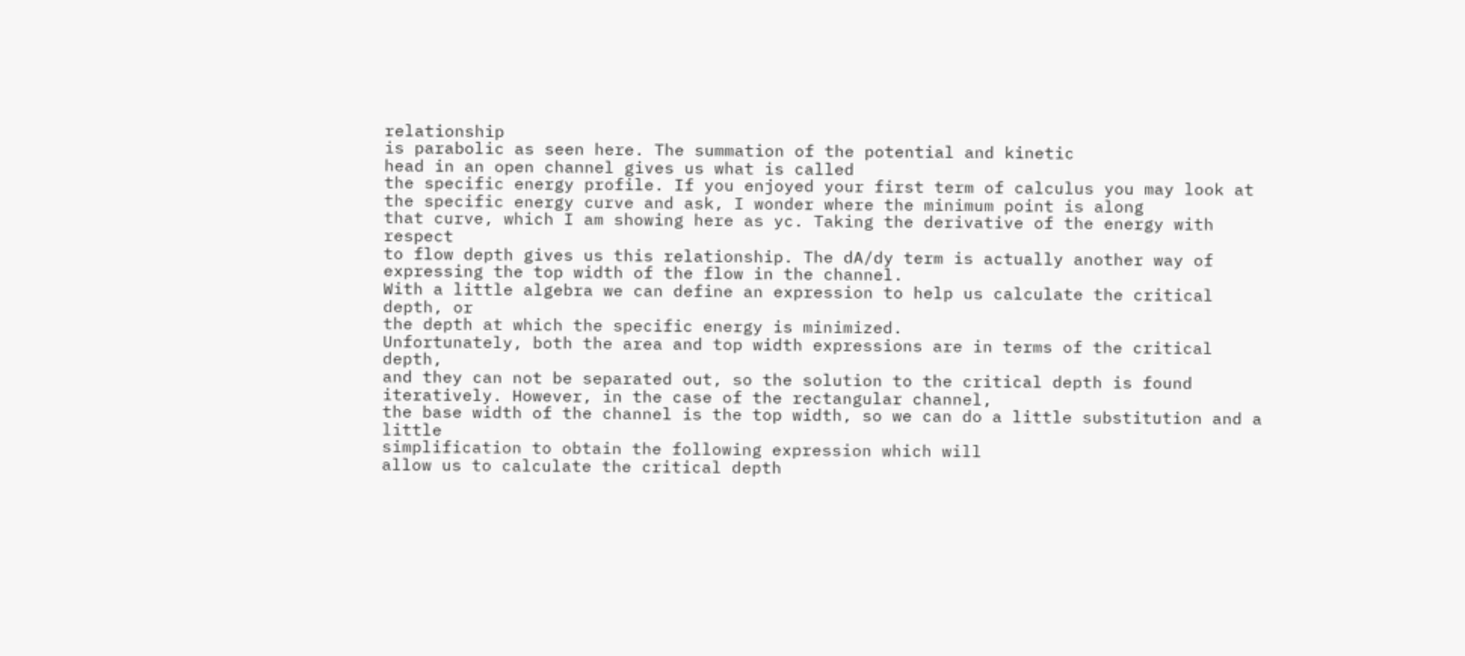relationship
is parabolic as seen here. The summation of the potential and kinetic
head in an open channel gives us what is called
the specific energy profile. If you enjoyed your first term of calculus you may look at
the specific energy curve and ask, I wonder where the minimum point is along
that curve, which I am showing here as yc. Taking the derivative of the energy with respect
to flow depth gives us this relationship. The dA/dy term is actually another way of
expressing the top width of the flow in the channel.
With a little algebra we can define an expression to help us calculate the critical depth, or
the depth at which the specific energy is minimized.
Unfortunately, both the area and top width expressions are in terms of the critical depth,
and they can not be separated out, so the solution to the critical depth is found
iteratively. However, in the case of the rectangular channel,
the base width of the channel is the top width, so we can do a little substitution and a little
simplification to obtain the following expression which will
allow us to calculate the critical depth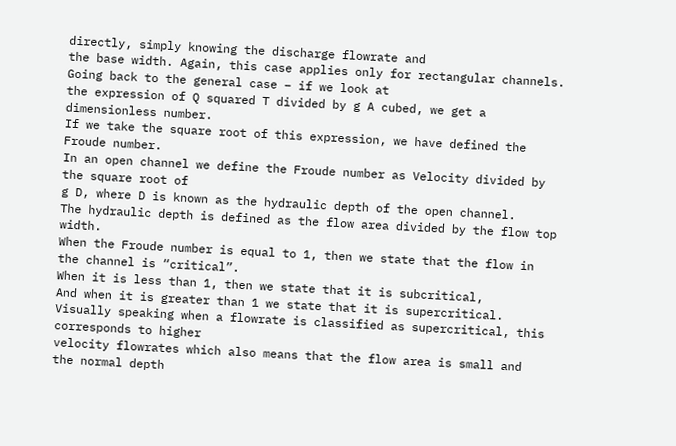directly, simply knowing the discharge flowrate and
the base width. Again, this case applies only for rectangular channels.
Going back to the general case – if we look at
the expression of Q squared T divided by g A cubed, we get a dimensionless number.
If we take the square root of this expression, we have defined the Froude number.
In an open channel we define the Froude number as Velocity divided by the square root of
g D, where D is known as the hydraulic depth of the open channel.
The hydraulic depth is defined as the flow area divided by the flow top width.
When the Froude number is equal to 1, then we state that the flow in the channel is “critical”.
When it is less than 1, then we state that it is subcritical,
And when it is greater than 1 we state that it is supercritical.
Visually speaking when a flowrate is classified as supercritical, this corresponds to higher
velocity flowrates which also means that the flow area is small and
the normal depth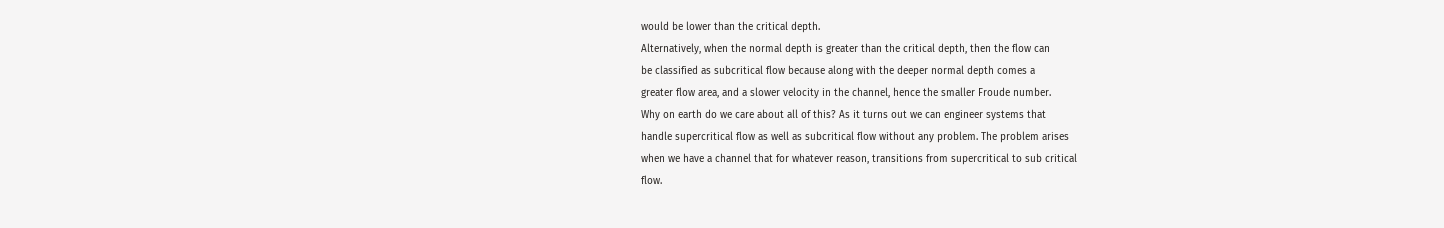would be lower than the critical depth.
Alternatively, when the normal depth is greater than the critical depth, then the flow can
be classified as subcritical flow because along with the deeper normal depth comes a
greater flow area, and a slower velocity in the channel, hence the smaller Froude number.
Why on earth do we care about all of this? As it turns out we can engineer systems that
handle supercritical flow as well as subcritical flow without any problem. The problem arises
when we have a channel that for whatever reason, transitions from supercritical to sub critical
flow.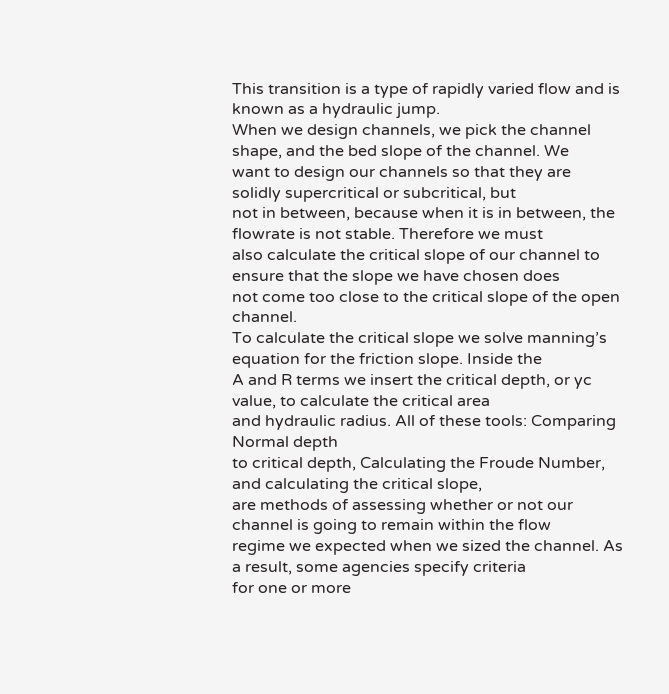This transition is a type of rapidly varied flow and is known as a hydraulic jump.
When we design channels, we pick the channel shape, and the bed slope of the channel. We
want to design our channels so that they are solidly supercritical or subcritical, but
not in between, because when it is in between, the flowrate is not stable. Therefore we must
also calculate the critical slope of our channel to ensure that the slope we have chosen does
not come too close to the critical slope of the open channel.
To calculate the critical slope we solve manning’s equation for the friction slope. Inside the
A and R terms we insert the critical depth, or yc value, to calculate the critical area
and hydraulic radius. All of these tools: Comparing Normal depth
to critical depth, Calculating the Froude Number, and calculating the critical slope,
are methods of assessing whether or not our channel is going to remain within the flow
regime we expected when we sized the channel. As a result, some agencies specify criteria
for one or more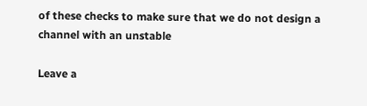of these checks to make sure that we do not design a channel with an unstable

Leave a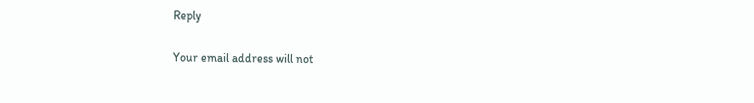Reply

Your email address will not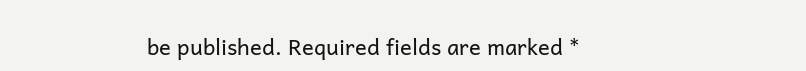be published. Required fields are marked *